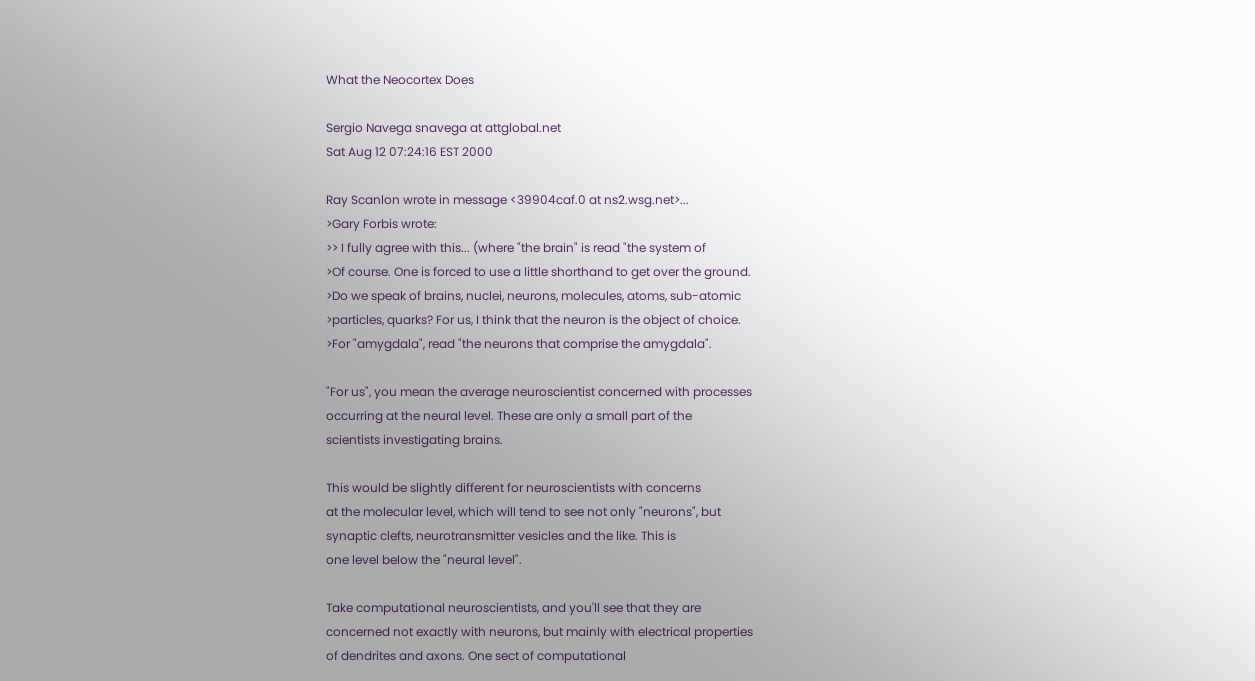What the Neocortex Does

Sergio Navega snavega at attglobal.net
Sat Aug 12 07:24:16 EST 2000

Ray Scanlon wrote in message <39904caf.0 at ns2.wsg.net>...
>Gary Forbis wrote:
>> I fully agree with this... (where "the brain" is read "the system of
>Of course. One is forced to use a little shorthand to get over the ground.
>Do we speak of brains, nuclei, neurons, molecules, atoms, sub-atomic
>particles, quarks? For us, I think that the neuron is the object of choice.
>For "amygdala", read "the neurons that comprise the amygdala".

"For us", you mean the average neuroscientist concerned with processes
occurring at the neural level. These are only a small part of the
scientists investigating brains.

This would be slightly different for neuroscientists with concerns
at the molecular level, which will tend to see not only "neurons", but
synaptic clefts, neurotransmitter vesicles and the like. This is
one level below the "neural level".

Take computational neuroscientists, and you'll see that they are
concerned not exactly with neurons, but mainly with electrical properties
of dendrites and axons. One sect of computational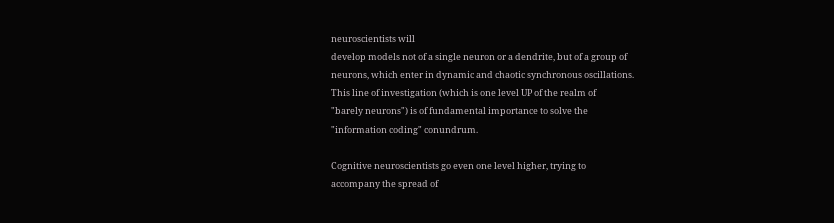neuroscientists will
develop models not of a single neuron or a dendrite, but of a group of
neurons, which enter in dynamic and chaotic synchronous oscillations.
This line of investigation (which is one level UP of the realm of
"barely neurons") is of fundamental importance to solve the
"information coding" conundrum.

Cognitive neuroscientists go even one level higher, trying to
accompany the spread of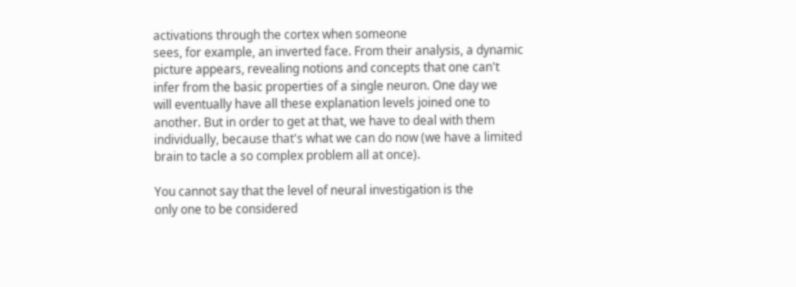activations through the cortex when someone
sees, for example, an inverted face. From their analysis, a dynamic
picture appears, revealing notions and concepts that one can't
infer from the basic properties of a single neuron. One day we
will eventually have all these explanation levels joined one to
another. But in order to get at that, we have to deal with them
individually, because that's what we can do now (we have a limited
brain to tacle a so complex problem all at once).

You cannot say that the level of neural investigation is the
only one to be considered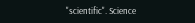"scientific". Science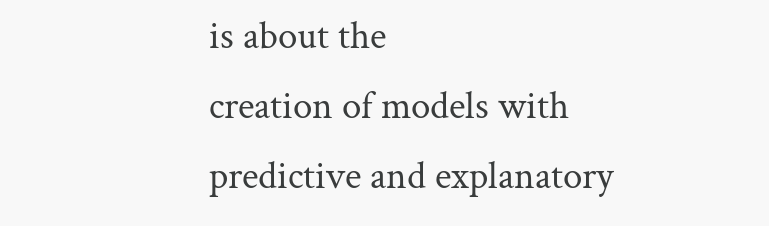is about the
creation of models with predictive and explanatory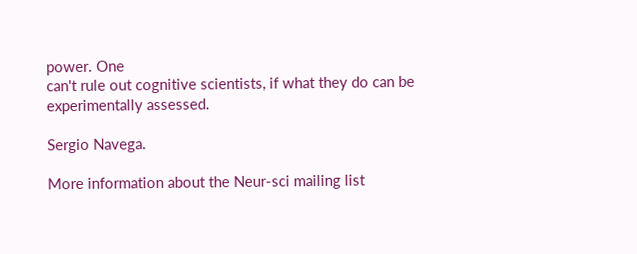power. One
can't rule out cognitive scientists, if what they do can be
experimentally assessed.

Sergio Navega.

More information about the Neur-sci mailing list